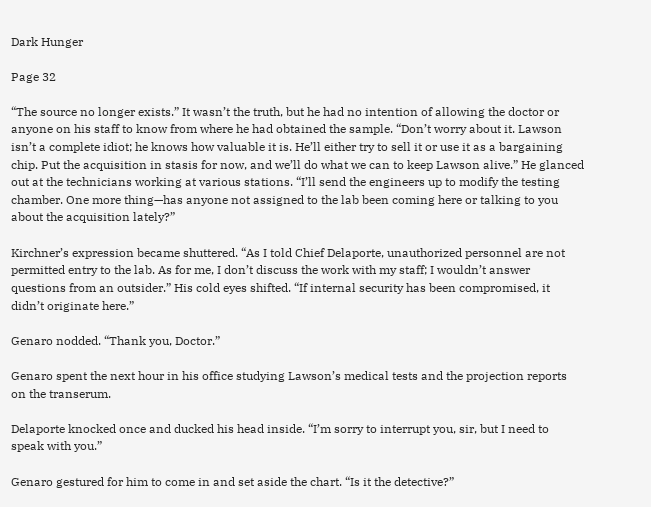Dark Hunger

Page 32

“The source no longer exists.” It wasn’t the truth, but he had no intention of allowing the doctor or anyone on his staff to know from where he had obtained the sample. “Don’t worry about it. Lawson isn’t a complete idiot; he knows how valuable it is. He’ll either try to sell it or use it as a bargaining chip. Put the acquisition in stasis for now, and we’ll do what we can to keep Lawson alive.” He glanced out at the technicians working at various stations. “I’ll send the engineers up to modify the testing chamber. One more thing—has anyone not assigned to the lab been coming here or talking to you about the acquisition lately?”

Kirchner’s expression became shuttered. “As I told Chief Delaporte, unauthorized personnel are not permitted entry to the lab. As for me, I don’t discuss the work with my staff; I wouldn’t answer questions from an outsider.” His cold eyes shifted. “If internal security has been compromised, it didn’t originate here.”

Genaro nodded. “Thank you, Doctor.”

Genaro spent the next hour in his office studying Lawson’s medical tests and the projection reports on the transerum.

Delaporte knocked once and ducked his head inside. “I’m sorry to interrupt you, sir, but I need to speak with you.”

Genaro gestured for him to come in and set aside the chart. “Is it the detective?”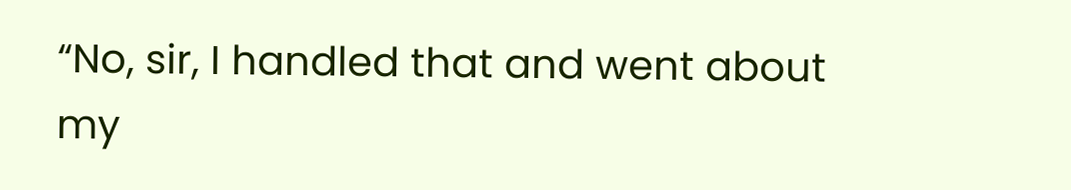“No, sir, I handled that and went about my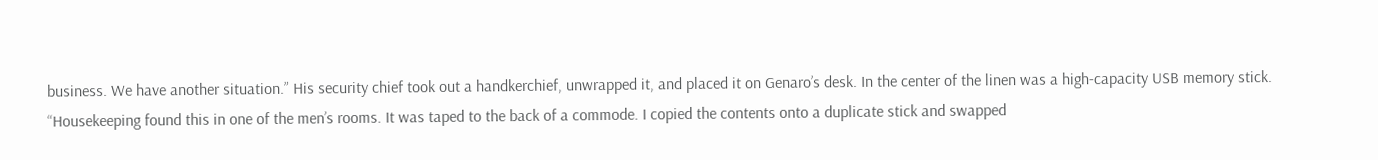business. We have another situation.” His security chief took out a handkerchief, unwrapped it, and placed it on Genaro’s desk. In the center of the linen was a high-capacity USB memory stick. “Housekeeping found this in one of the men’s rooms. It was taped to the back of a commode. I copied the contents onto a duplicate stick and swapped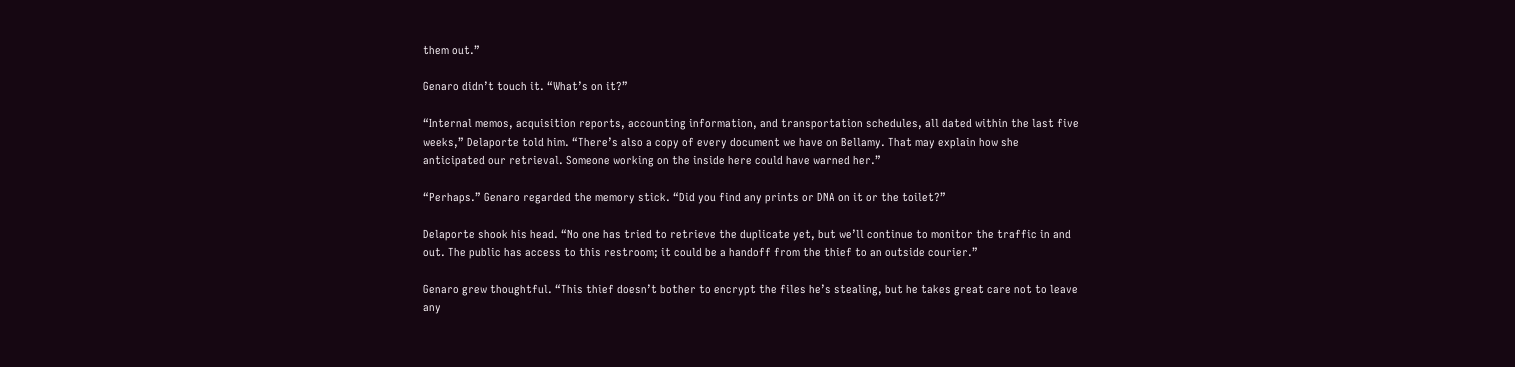them out.”

Genaro didn’t touch it. “What’s on it?”

“Internal memos, acquisition reports, accounting information, and transportation schedules, all dated within the last five weeks,” Delaporte told him. “There’s also a copy of every document we have on Bellamy. That may explain how she anticipated our retrieval. Someone working on the inside here could have warned her.”

“Perhaps.” Genaro regarded the memory stick. “Did you find any prints or DNA on it or the toilet?”

Delaporte shook his head. “No one has tried to retrieve the duplicate yet, but we’ll continue to monitor the traffic in and out. The public has access to this restroom; it could be a handoff from the thief to an outside courier.”

Genaro grew thoughtful. “This thief doesn’t bother to encrypt the files he’s stealing, but he takes great care not to leave any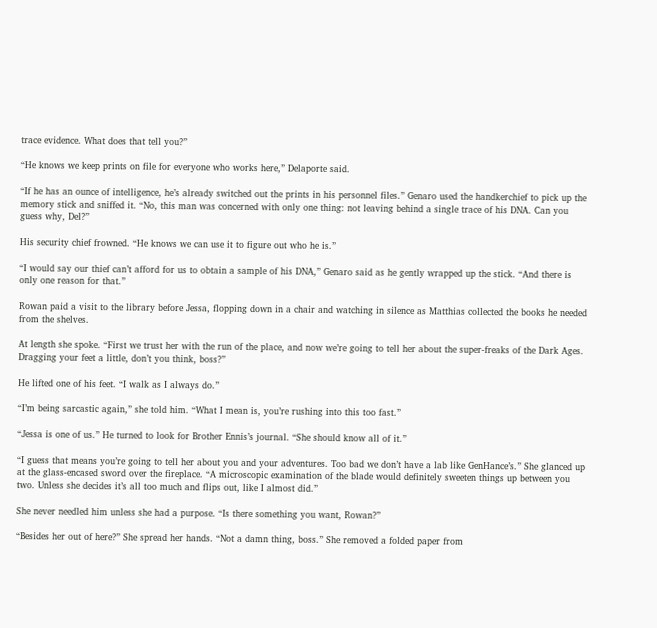trace evidence. What does that tell you?”

“He knows we keep prints on file for everyone who works here,” Delaporte said.

“If he has an ounce of intelligence, he’s already switched out the prints in his personnel files.” Genaro used the handkerchief to pick up the memory stick and sniffed it. “No, this man was concerned with only one thing: not leaving behind a single trace of his DNA. Can you guess why, Del?”

His security chief frowned. “He knows we can use it to figure out who he is.”

“I would say our thief can’t afford for us to obtain a sample of his DNA,” Genaro said as he gently wrapped up the stick. “And there is only one reason for that.”

Rowan paid a visit to the library before Jessa, flopping down in a chair and watching in silence as Matthias collected the books he needed from the shelves.

At length she spoke. “First we trust her with the run of the place, and now we’re going to tell her about the super-freaks of the Dark Ages. Dragging your feet a little, don’t you think, boss?”

He lifted one of his feet. “I walk as I always do.”

“I’m being sarcastic again,” she told him. “What I mean is, you’re rushing into this too fast.”

“Jessa is one of us.” He turned to look for Brother Ennis’s journal. “She should know all of it.”

“I guess that means you’re going to tell her about you and your adventures. Too bad we don’t have a lab like GenHance’s.” She glanced up at the glass-encased sword over the fireplace. “A microscopic examination of the blade would definitely sweeten things up between you two. Unless she decides it’s all too much and flips out, like I almost did.”

She never needled him unless she had a purpose. “Is there something you want, Rowan?”

“Besides her out of here?” She spread her hands. “Not a damn thing, boss.” She removed a folded paper from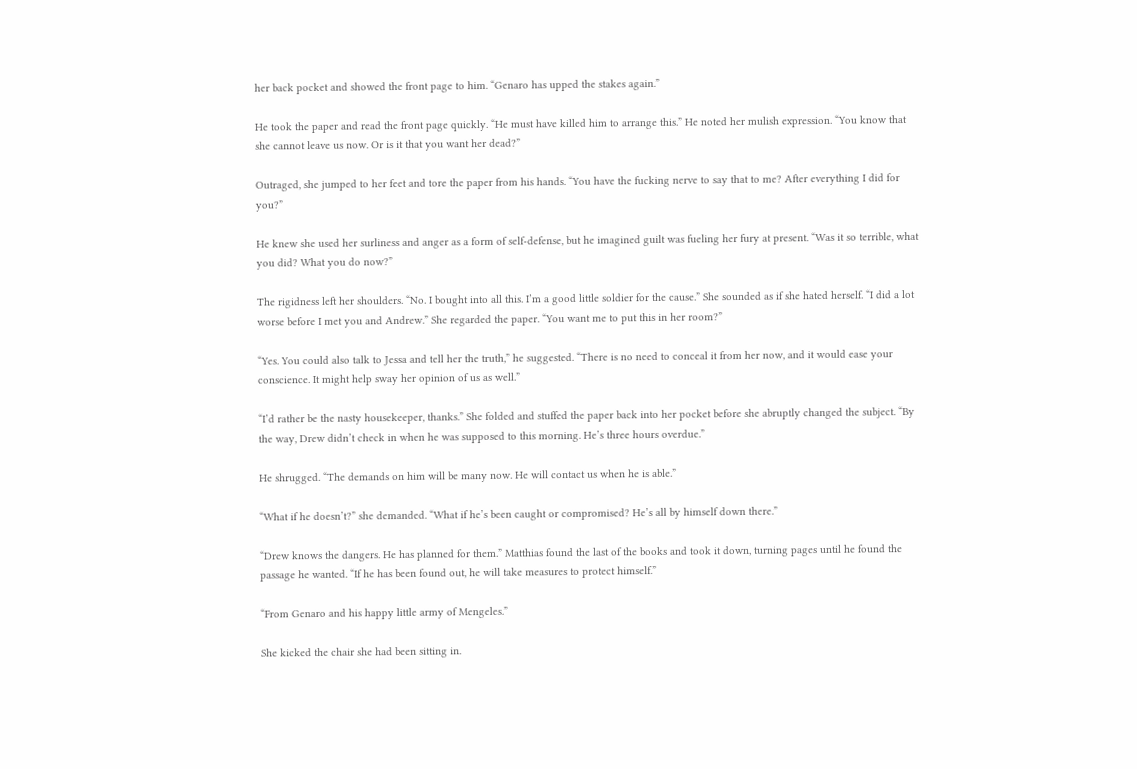her back pocket and showed the front page to him. “Genaro has upped the stakes again.”

He took the paper and read the front page quickly. “He must have killed him to arrange this.” He noted her mulish expression. “You know that she cannot leave us now. Or is it that you want her dead?”

Outraged, she jumped to her feet and tore the paper from his hands. “You have the fucking nerve to say that to me? After everything I did for you?”

He knew she used her surliness and anger as a form of self-defense, but he imagined guilt was fueling her fury at present. “Was it so terrible, what you did? What you do now?”

The rigidness left her shoulders. “No. I bought into all this. I’m a good little soldier for the cause.” She sounded as if she hated herself. “I did a lot worse before I met you and Andrew.” She regarded the paper. “You want me to put this in her room?”

“Yes. You could also talk to Jessa and tell her the truth,” he suggested. “There is no need to conceal it from her now, and it would ease your conscience. It might help sway her opinion of us as well.”

“I’d rather be the nasty housekeeper, thanks.” She folded and stuffed the paper back into her pocket before she abruptly changed the subject. “By the way, Drew didn’t check in when he was supposed to this morning. He’s three hours overdue.”

He shrugged. “The demands on him will be many now. He will contact us when he is able.”

“What if he doesn’t?” she demanded. “What if he’s been caught or compromised? He’s all by himself down there.”

“Drew knows the dangers. He has planned for them.” Matthias found the last of the books and took it down, turning pages until he found the passage he wanted. “If he has been found out, he will take measures to protect himself.”

“From Genaro and his happy little army of Mengeles.”

She kicked the chair she had been sitting in.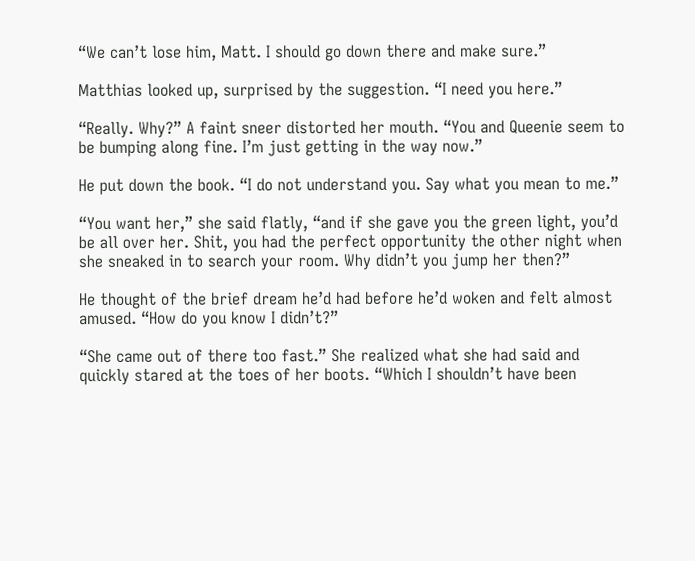“We can’t lose him, Matt. I should go down there and make sure.”

Matthias looked up, surprised by the suggestion. “I need you here.”

“Really. Why?” A faint sneer distorted her mouth. “You and Queenie seem to be bumping along fine. I’m just getting in the way now.”

He put down the book. “I do not understand you. Say what you mean to me.”

“You want her,” she said flatly, “and if she gave you the green light, you’d be all over her. Shit, you had the perfect opportunity the other night when she sneaked in to search your room. Why didn’t you jump her then?”

He thought of the brief dream he’d had before he’d woken and felt almost amused. “How do you know I didn’t?”

“She came out of there too fast.” She realized what she had said and quickly stared at the toes of her boots. “Which I shouldn’t have been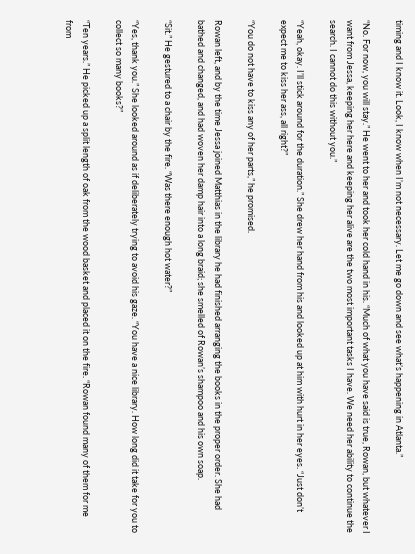timing and I know it. Look, I know when I’m not necessary. Let me go down and see what’s happening in Atlanta.”

“No. For now, you will stay.” He went to her and took her cold hand in his. “Much of what you have said is true, Rowan, but whatever I want from Jessa, keeping her here and keeping her alive are the two most important tasks I have. We need her ability to continue the search. I cannot do this without you.”

“Yeah, okay. I’ll stick around for the duration.” She drew her hand from his and looked up at him with hurt in her eyes. “Just don’t expect me to kiss her ass, all right?”

“You do not have to kiss any of her parts,” he promised.

Rowan left, and by the time Jessa joined Matthias in the library he had finished arranging the books in the proper order. She had bathed and changed, and had woven her damp hair into a long braid; she smelled of Rowan’s shampoo and his own soap.

“Sit.” He gestured to a chair by the fire. “Was there enough hot water?”

“Yes, thank you.” She looked around as if deliberately trying to avoid his gaze. “You have a nice library. How long did it take for you to collect so many books?”

“Ten years.” He picked up a split length of oak from the wood basket and placed it on the fire. “Rowan found many of them for me from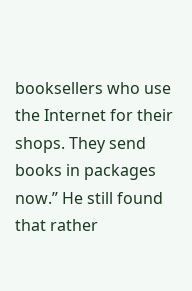booksellers who use the Internet for their shops. They send books in packages now.” He still found that rather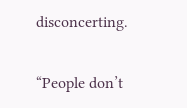disconcerting.

“People don’t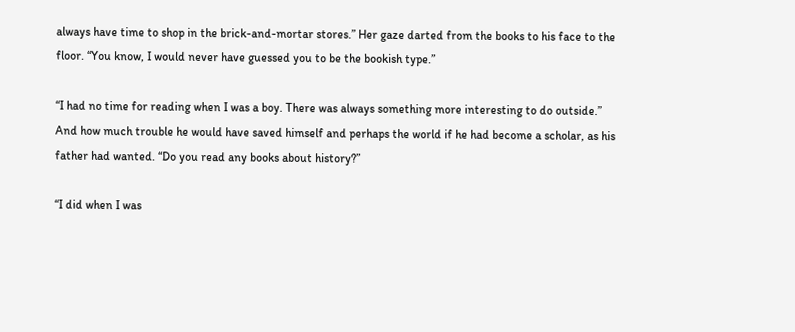always have time to shop in the brick-and-mortar stores.” Her gaze darted from the books to his face to the floor. “You know, I would never have guessed you to be the bookish type.”

“I had no time for reading when I was a boy. There was always something more interesting to do outside.” And how much trouble he would have saved himself and perhaps the world if he had become a scholar, as his father had wanted. “Do you read any books about history?”

“I did when I was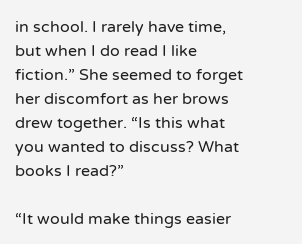in school. I rarely have time, but when I do read I like fiction.” She seemed to forget her discomfort as her brows drew together. “Is this what you wanted to discuss? What books I read?”

“It would make things easier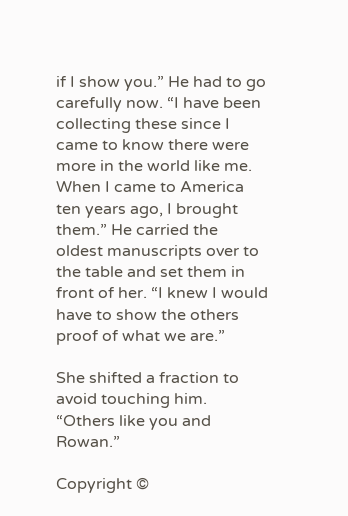if I show you.” He had to go carefully now. “I have been collecting these since I came to know there were more in the world like me. When I came to America ten years ago, I brought them.” He carried the oldest manuscripts over to the table and set them in front of her. “I knew I would have to show the others proof of what we are.”

She shifted a fraction to avoid touching him. “Others like you and Rowan.”

Copyright ©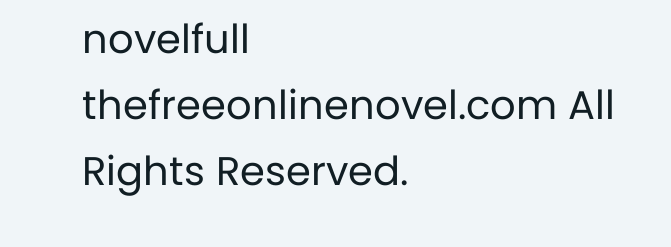novelfull thefreeonlinenovel.com All Rights Reserved.